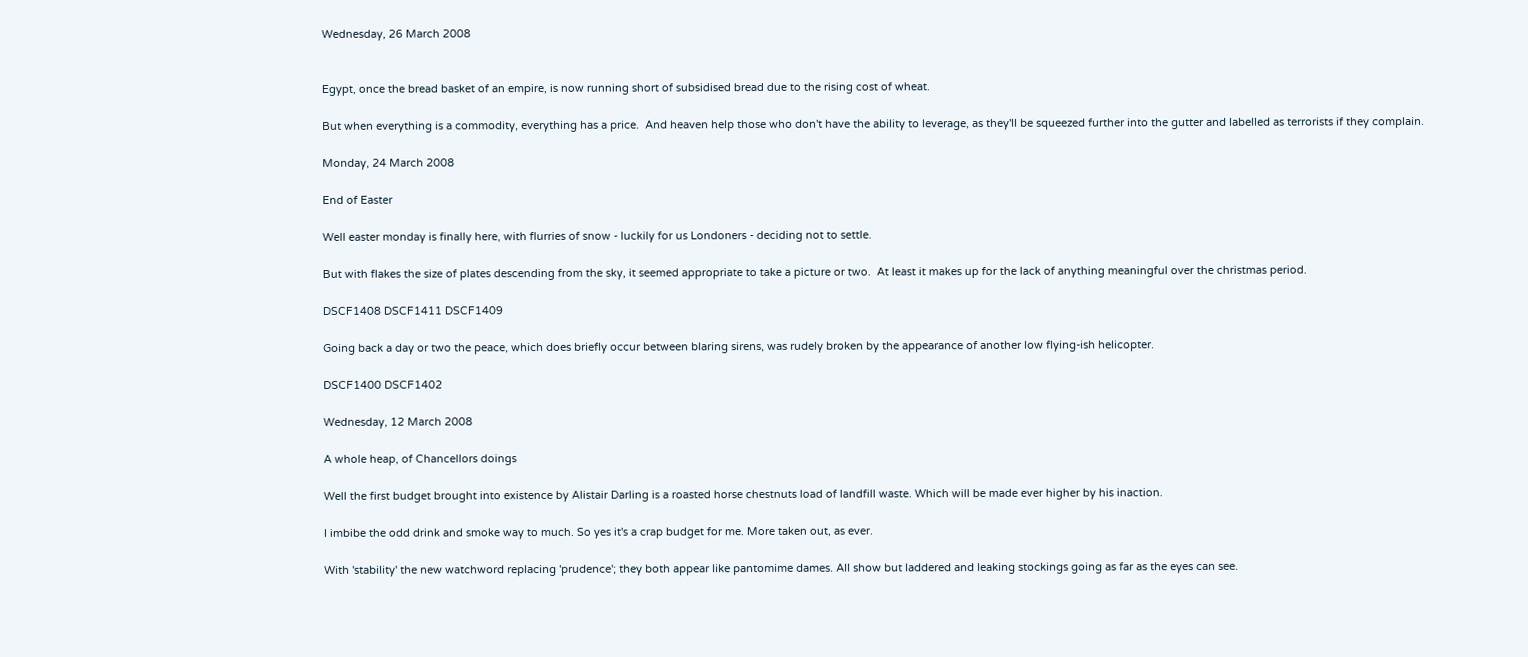Wednesday, 26 March 2008


Egypt, once the bread basket of an empire, is now running short of subsidised bread due to the rising cost of wheat.

But when everything is a commodity, everything has a price.  And heaven help those who don't have the ability to leverage, as they'll be squeezed further into the gutter and labelled as terrorists if they complain.

Monday, 24 March 2008

End of Easter

Well easter monday is finally here, with flurries of snow - luckily for us Londoners - deciding not to settle.

But with flakes the size of plates descending from the sky, it seemed appropriate to take a picture or two.  At least it makes up for the lack of anything meaningful over the christmas period.

DSCF1408 DSCF1411 DSCF1409

Going back a day or two the peace, which does briefly occur between blaring sirens, was rudely broken by the appearance of another low flying-ish helicopter.

DSCF1400 DSCF1402

Wednesday, 12 March 2008

A whole heap, of Chancellors doings

Well the first budget brought into existence by Alistair Darling is a roasted horse chestnuts load of landfill waste. Which will be made ever higher by his inaction.

I imbibe the odd drink and smoke way to much. So yes it's a crap budget for me. More taken out, as ever.

With 'stability' the new watchword replacing 'prudence'; they both appear like pantomime dames. All show but laddered and leaking stockings going as far as the eyes can see.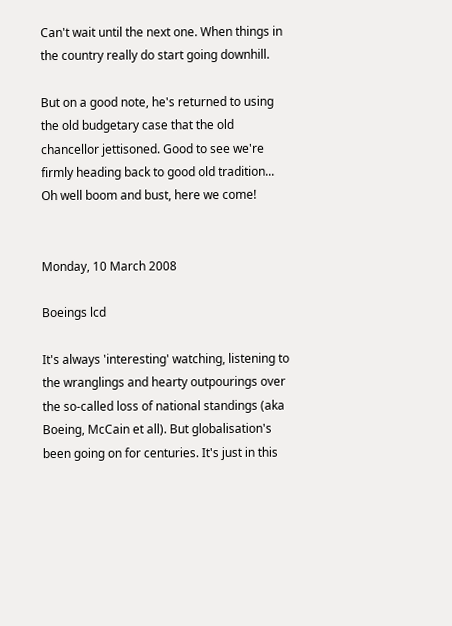Can't wait until the next one. When things in the country really do start going downhill.

But on a good note, he's returned to using the old budgetary case that the old chancellor jettisoned. Good to see we're firmly heading back to good old tradition... Oh well boom and bust, here we come!


Monday, 10 March 2008

Boeings lcd

It's always 'interesting' watching, listening to the wranglings and hearty outpourings over the so-called loss of national standings (aka Boeing, McCain et all). But globalisation's been going on for centuries. It's just in this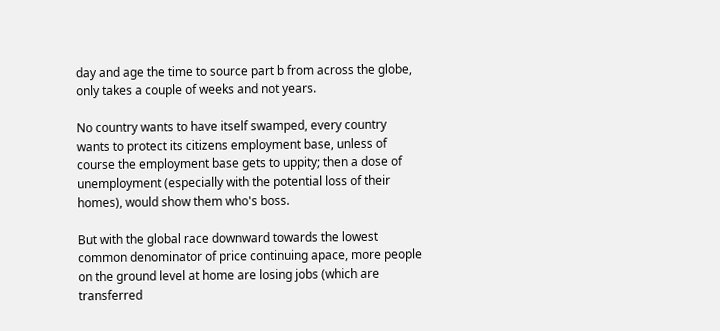day and age the time to source part b from across the globe, only takes a couple of weeks and not years.

No country wants to have itself swamped, every country wants to protect its citizens employment base, unless of course the employment base gets to uppity; then a dose of unemployment (especially with the potential loss of their homes), would show them who's boss.

But with the global race downward towards the lowest common denominator of price continuing apace, more people on the ground level at home are losing jobs (which are transferred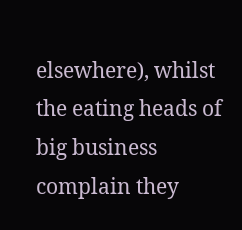elsewhere), whilst the eating heads of big business complain they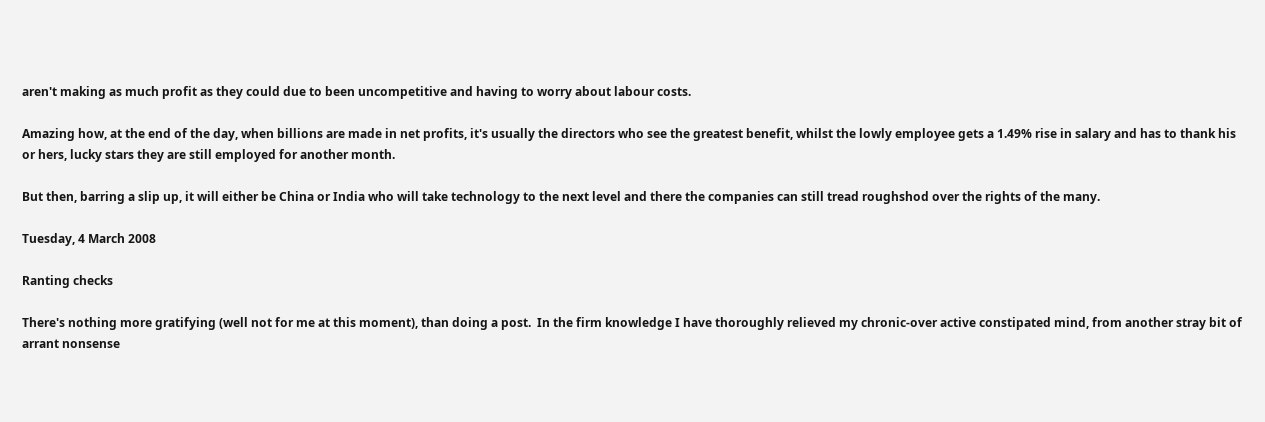aren't making as much profit as they could due to been uncompetitive and having to worry about labour costs.

Amazing how, at the end of the day, when billions are made in net profits, it's usually the directors who see the greatest benefit, whilst the lowly employee gets a 1.49% rise in salary and has to thank his or hers, lucky stars they are still employed for another month.

But then, barring a slip up, it will either be China or India who will take technology to the next level and there the companies can still tread roughshod over the rights of the many.

Tuesday, 4 March 2008

Ranting checks

There's nothing more gratifying (well not for me at this moment), than doing a post.  In the firm knowledge I have thoroughly relieved my chronic-over active constipated mind, from another stray bit of arrant nonsense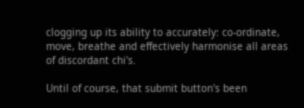clogging up its ability to accurately: co-ordinate, move, breathe and effectively harmonise all areas of discordant chi's.

Until of course, that submit button's been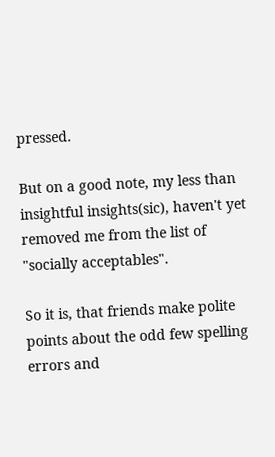pressed.

But on a good note, my less than insightful insights(sic), haven't yet removed me from the list of "socially acceptables".

So it is, that friends make polite points about the odd few spelling errors and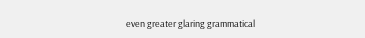even greater glaring grammatical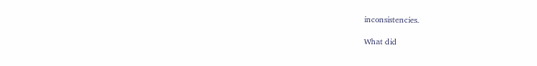inconsistencies.

What did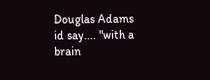Douglas Adams id say.... "with a brain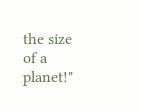the size of a planet!"